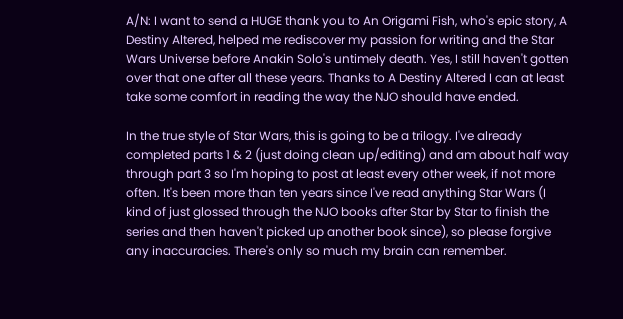A/N: I want to send a HUGE thank you to An Origami Fish, who's epic story, A Destiny Altered, helped me rediscover my passion for writing and the Star Wars Universe before Anakin Solo's untimely death. Yes, I still haven't gotten over that one after all these years. Thanks to A Destiny Altered I can at least take some comfort in reading the way the NJO should have ended.

In the true style of Star Wars, this is going to be a trilogy. I've already completed parts 1 & 2 (just doing clean up/editing) and am about half way through part 3 so I'm hoping to post at least every other week, if not more often. It's been more than ten years since I've read anything Star Wars (I kind of just glossed through the NJO books after Star by Star to finish the series and then haven't picked up another book since), so please forgive any inaccuracies. There's only so much my brain can remember.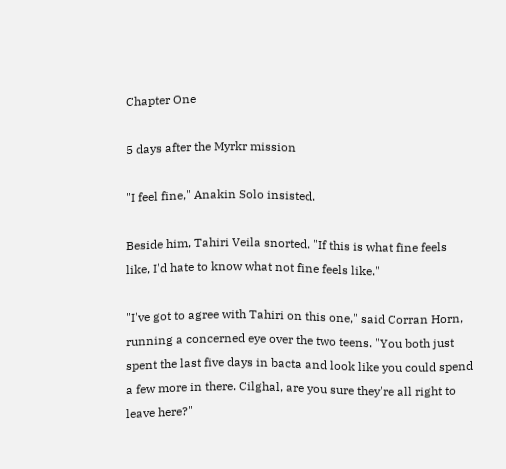Chapter One

5 days after the Myrkr mission

"I feel fine," Anakin Solo insisted.

Beside him, Tahiri Veila snorted. "If this is what fine feels like, I'd hate to know what not fine feels like."

"I've got to agree with Tahiri on this one," said Corran Horn, running a concerned eye over the two teens. "You both just spent the last five days in bacta and look like you could spend a few more in there. Cilghal, are you sure they're all right to leave here?"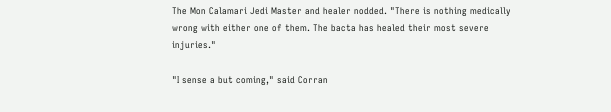The Mon Calamari Jedi Master and healer nodded. "There is nothing medically wrong with either one of them. The bacta has healed their most severe injuries."

"I sense a but coming," said Corran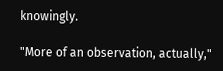knowingly.

"More of an observation, actually,"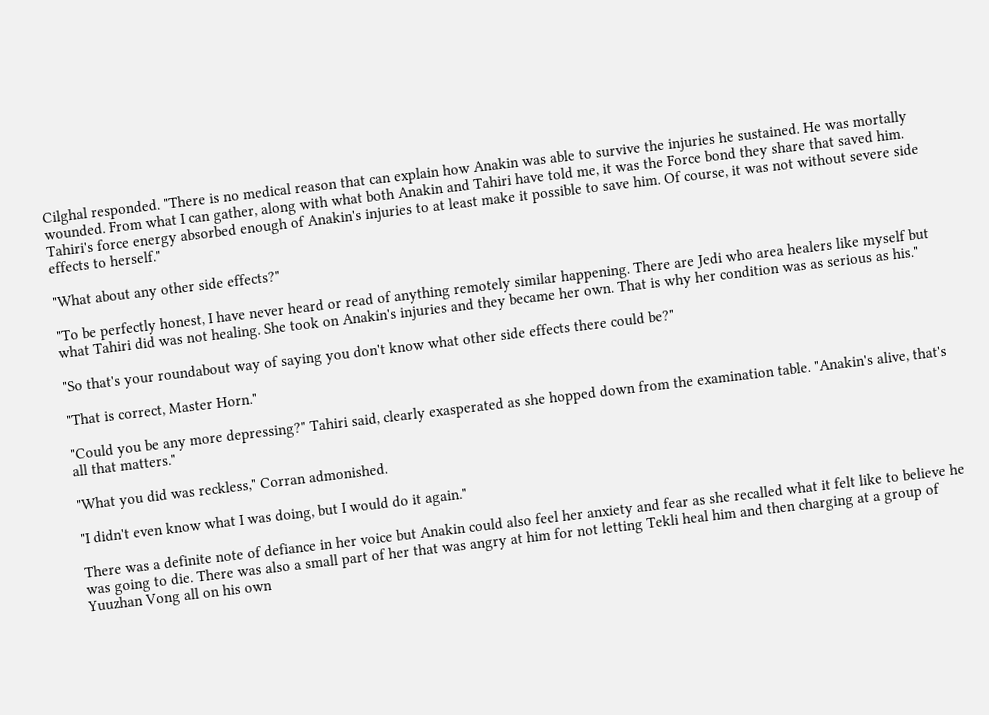Cilghal responded. "There is no medical reason that can explain how Anakin was able to survive the injuries he sustained. He was mortally wounded. From what I can gather, along with what both Anakin and Tahiri have told me, it was the Force bond they share that saved him. Tahiri's force energy absorbed enough of Anakin's injuries to at least make it possible to save him. Of course, it was not without severe side effects to herself."

"What about any other side effects?"

"To be perfectly honest, I have never heard or read of anything remotely similar happening. There are Jedi who area healers like myself but what Tahiri did was not healing. She took on Anakin's injuries and they became her own. That is why her condition was as serious as his."

"So that's your roundabout way of saying you don't know what other side effects there could be?"

"That is correct, Master Horn."

"Could you be any more depressing?" Tahiri said, clearly exasperated as she hopped down from the examination table. "Anakin's alive, that's all that matters."

"What you did was reckless," Corran admonished.

"I didn't even know what I was doing, but I would do it again."

There was a definite note of defiance in her voice but Anakin could also feel her anxiety and fear as she recalled what it felt like to believe he was going to die. There was also a small part of her that was angry at him for not letting Tekli heal him and then charging at a group of Yuuzhan Vong all on his own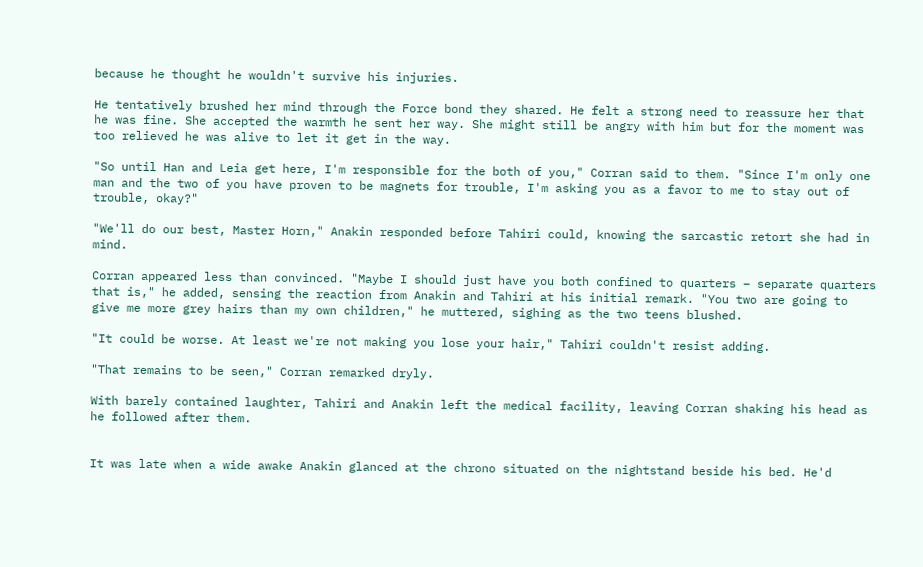because he thought he wouldn't survive his injuries.

He tentatively brushed her mind through the Force bond they shared. He felt a strong need to reassure her that he was fine. She accepted the warmth he sent her way. She might still be angry with him but for the moment was too relieved he was alive to let it get in the way.

"So until Han and Leia get here, I'm responsible for the both of you," Corran said to them. "Since I'm only one man and the two of you have proven to be magnets for trouble, I'm asking you as a favor to me to stay out of trouble, okay?"

"We'll do our best, Master Horn," Anakin responded before Tahiri could, knowing the sarcastic retort she had in mind.

Corran appeared less than convinced. "Maybe I should just have you both confined to quarters – separate quarters that is," he added, sensing the reaction from Anakin and Tahiri at his initial remark. "You two are going to give me more grey hairs than my own children," he muttered, sighing as the two teens blushed.

"It could be worse. At least we're not making you lose your hair," Tahiri couldn't resist adding.

"That remains to be seen," Corran remarked dryly.

With barely contained laughter, Tahiri and Anakin left the medical facility, leaving Corran shaking his head as he followed after them.


It was late when a wide awake Anakin glanced at the chrono situated on the nightstand beside his bed. He'd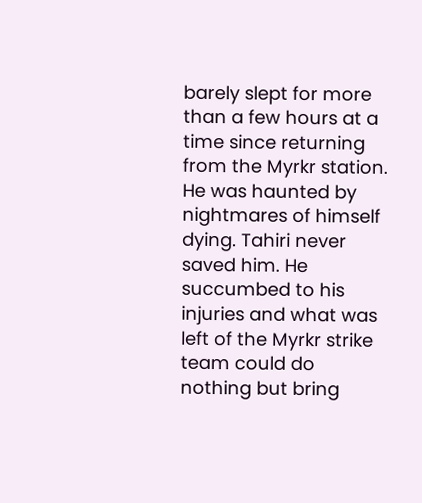barely slept for more than a few hours at a time since returning from the Myrkr station. He was haunted by nightmares of himself dying. Tahiri never saved him. He succumbed to his injuries and what was left of the Myrkr strike team could do nothing but bring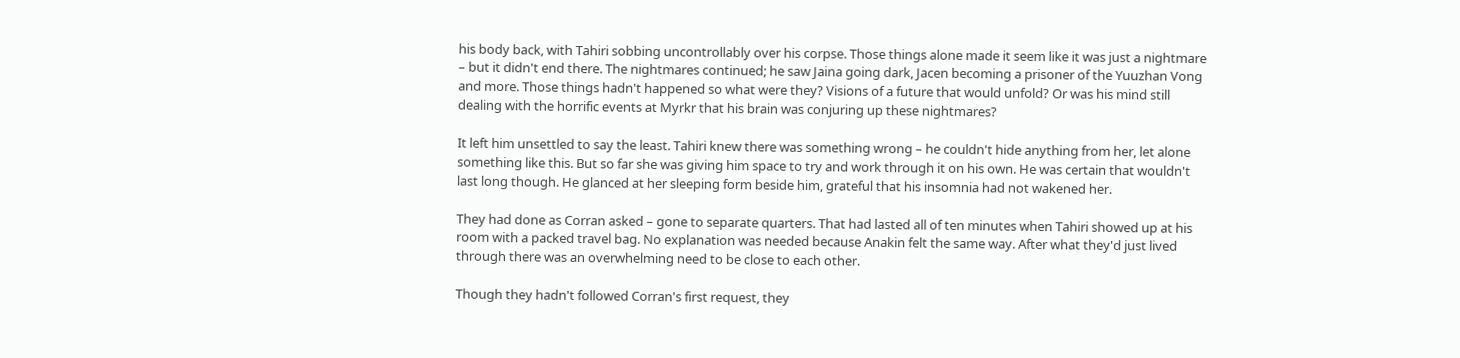his body back, with Tahiri sobbing uncontrollably over his corpse. Those things alone made it seem like it was just a nightmare – but it didn't end there. The nightmares continued; he saw Jaina going dark, Jacen becoming a prisoner of the Yuuzhan Vong and more. Those things hadn't happened so what were they? Visions of a future that would unfold? Or was his mind still dealing with the horrific events at Myrkr that his brain was conjuring up these nightmares?

It left him unsettled to say the least. Tahiri knew there was something wrong – he couldn't hide anything from her, let alone something like this. But so far she was giving him space to try and work through it on his own. He was certain that wouldn't last long though. He glanced at her sleeping form beside him, grateful that his insomnia had not wakened her.

They had done as Corran asked – gone to separate quarters. That had lasted all of ten minutes when Tahiri showed up at his room with a packed travel bag. No explanation was needed because Anakin felt the same way. After what they'd just lived through there was an overwhelming need to be close to each other.

Though they hadn't followed Corran's first request, they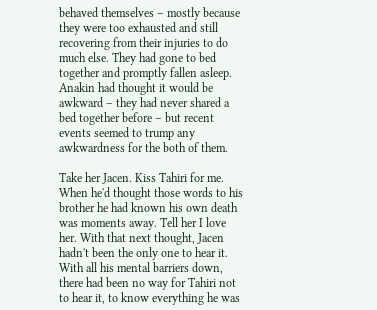behaved themselves – mostly because they were too exhausted and still recovering from their injuries to do much else. They had gone to bed together and promptly fallen asleep. Anakin had thought it would be awkward – they had never shared a bed together before – but recent events seemed to trump any awkwardness for the both of them.

Take her Jacen. Kiss Tahiri for me. When he'd thought those words to his brother he had known his own death was moments away. Tell her I love her. With that next thought, Jacen hadn't been the only one to hear it. With all his mental barriers down, there had been no way for Tahiri not to hear it, to know everything he was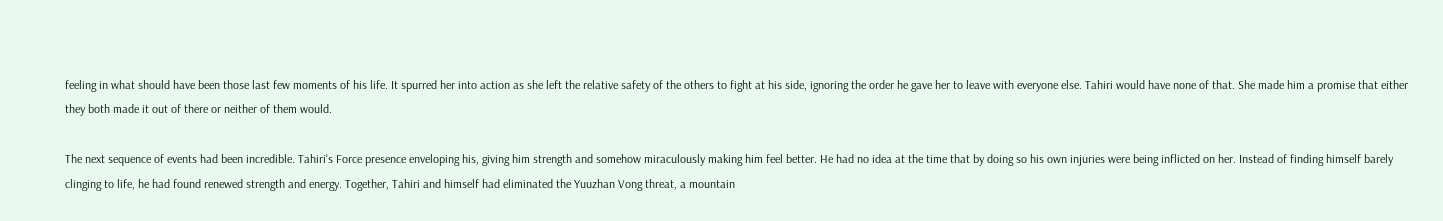feeling in what should have been those last few moments of his life. It spurred her into action as she left the relative safety of the others to fight at his side, ignoring the order he gave her to leave with everyone else. Tahiri would have none of that. She made him a promise that either they both made it out of there or neither of them would.

The next sequence of events had been incredible. Tahiri's Force presence enveloping his, giving him strength and somehow miraculously making him feel better. He had no idea at the time that by doing so his own injuries were being inflicted on her. Instead of finding himself barely clinging to life, he had found renewed strength and energy. Together, Tahiri and himself had eliminated the Yuuzhan Vong threat, a mountain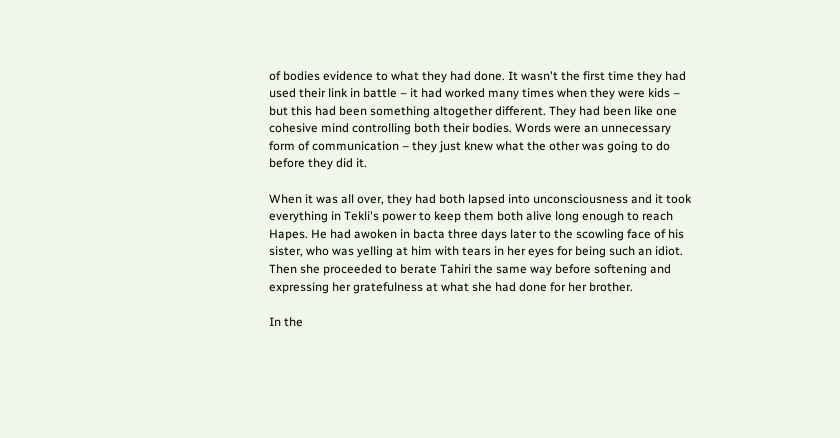of bodies evidence to what they had done. It wasn't the first time they had used their link in battle – it had worked many times when they were kids – but this had been something altogether different. They had been like one cohesive mind controlling both their bodies. Words were an unnecessary form of communication – they just knew what the other was going to do before they did it.

When it was all over, they had both lapsed into unconsciousness and it took everything in Tekli's power to keep them both alive long enough to reach Hapes. He had awoken in bacta three days later to the scowling face of his sister, who was yelling at him with tears in her eyes for being such an idiot. Then she proceeded to berate Tahiri the same way before softening and expressing her gratefulness at what she had done for her brother.

In the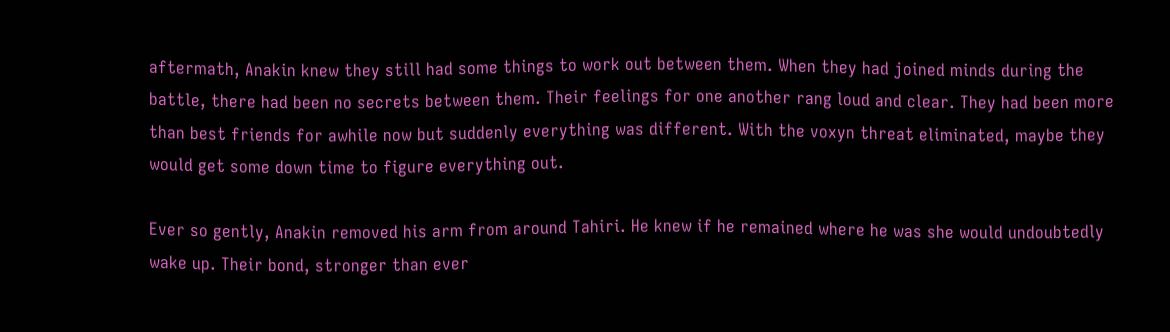aftermath, Anakin knew they still had some things to work out between them. When they had joined minds during the battle, there had been no secrets between them. Their feelings for one another rang loud and clear. They had been more than best friends for awhile now but suddenly everything was different. With the voxyn threat eliminated, maybe they would get some down time to figure everything out.

Ever so gently, Anakin removed his arm from around Tahiri. He knew if he remained where he was she would undoubtedly wake up. Their bond, stronger than ever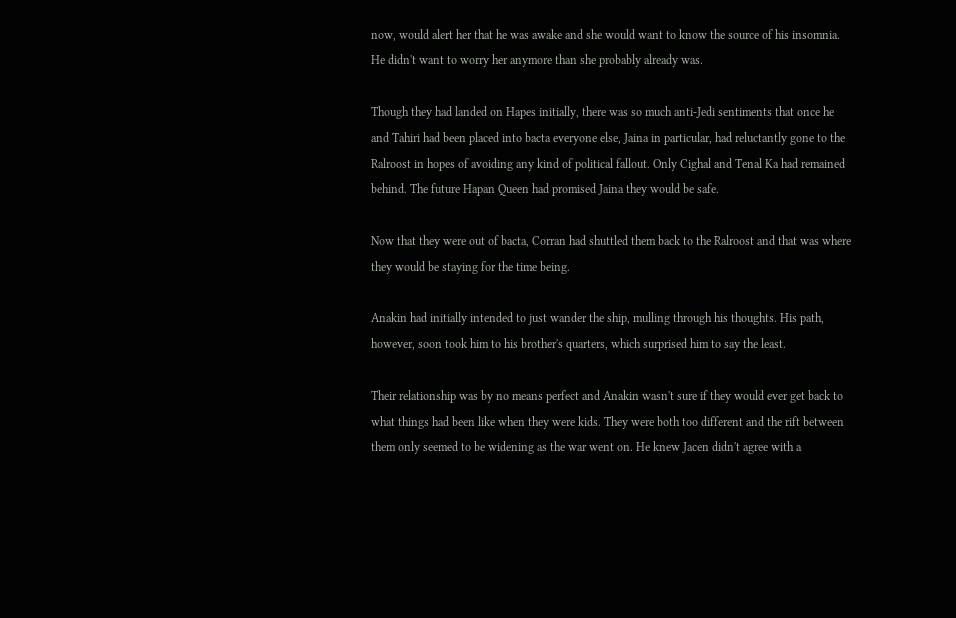now, would alert her that he was awake and she would want to know the source of his insomnia. He didn't want to worry her anymore than she probably already was.

Though they had landed on Hapes initially, there was so much anti-Jedi sentiments that once he and Tahiri had been placed into bacta everyone else, Jaina in particular, had reluctantly gone to the Ralroost in hopes of avoiding any kind of political fallout. Only Cighal and Tenal Ka had remained behind. The future Hapan Queen had promised Jaina they would be safe.

Now that they were out of bacta, Corran had shuttled them back to the Ralroost and that was where they would be staying for the time being.

Anakin had initially intended to just wander the ship, mulling through his thoughts. His path, however, soon took him to his brother's quarters, which surprised him to say the least.

Their relationship was by no means perfect and Anakin wasn't sure if they would ever get back to what things had been like when they were kids. They were both too different and the rift between them only seemed to be widening as the war went on. He knew Jacen didn't agree with a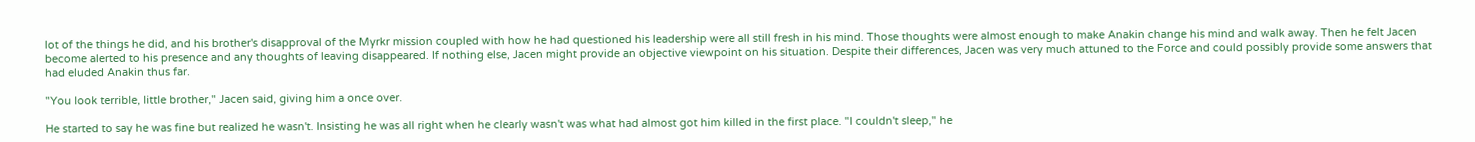lot of the things he did, and his brother's disapproval of the Myrkr mission coupled with how he had questioned his leadership were all still fresh in his mind. Those thoughts were almost enough to make Anakin change his mind and walk away. Then he felt Jacen become alerted to his presence and any thoughts of leaving disappeared. If nothing else, Jacen might provide an objective viewpoint on his situation. Despite their differences, Jacen was very much attuned to the Force and could possibly provide some answers that had eluded Anakin thus far.

"You look terrible, little brother," Jacen said, giving him a once over.

He started to say he was fine but realized he wasn't. Insisting he was all right when he clearly wasn't was what had almost got him killed in the first place. "I couldn't sleep," he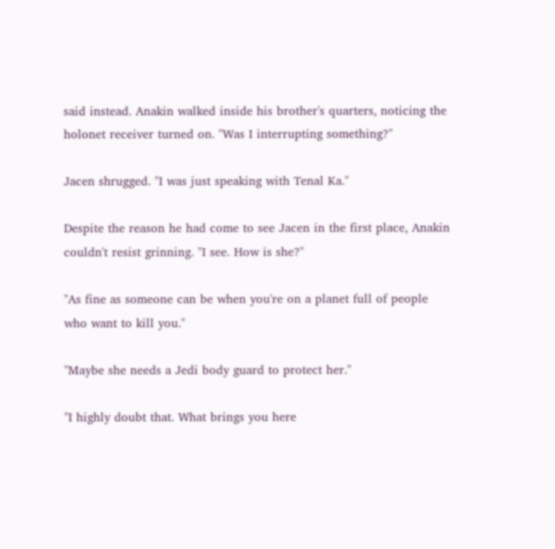said instead. Anakin walked inside his brother's quarters, noticing the holonet receiver turned on. "Was I interrupting something?"

Jacen shrugged. "I was just speaking with Tenal Ka."

Despite the reason he had come to see Jacen in the first place, Anakin couldn't resist grinning. "I see. How is she?"

"As fine as someone can be when you're on a planet full of people who want to kill you."

"Maybe she needs a Jedi body guard to protect her."

"I highly doubt that. What brings you here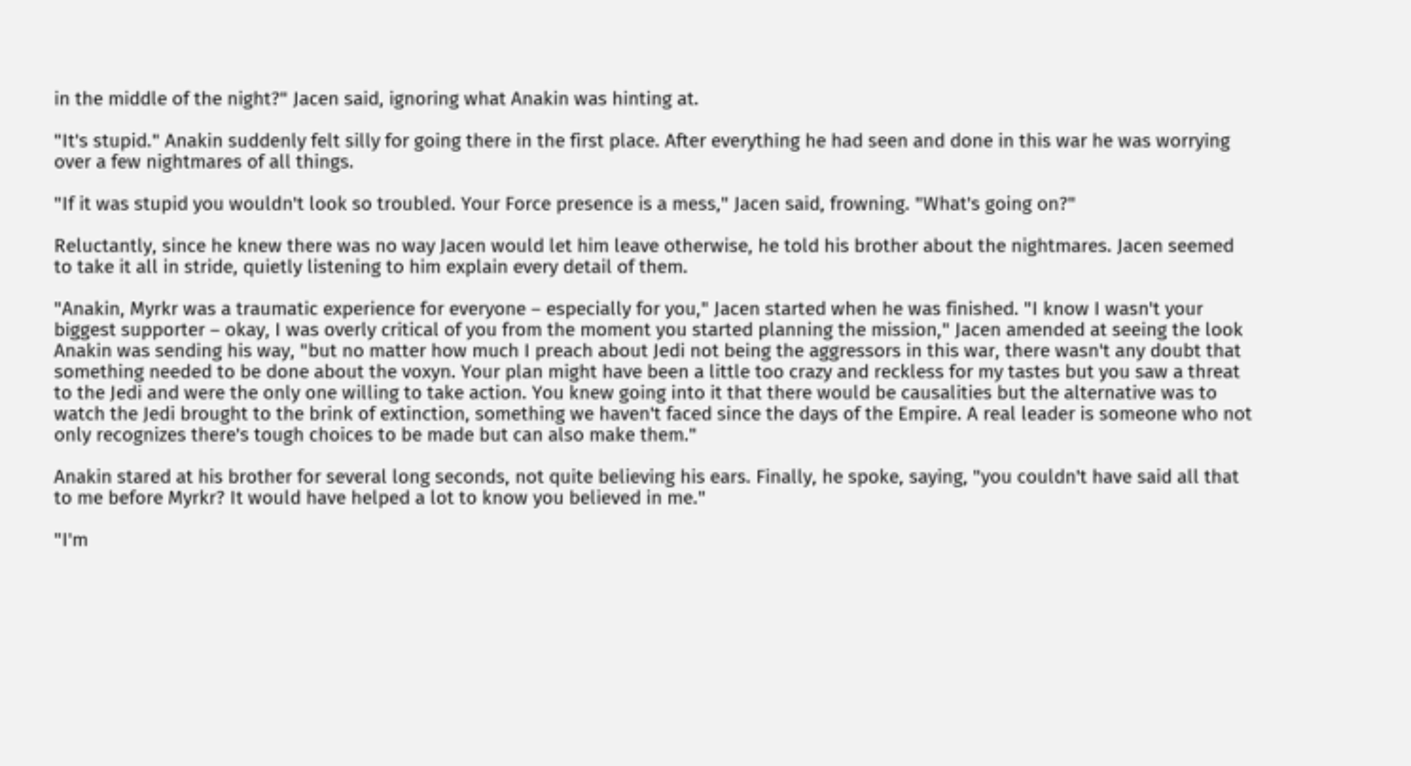in the middle of the night?" Jacen said, ignoring what Anakin was hinting at.

"It's stupid." Anakin suddenly felt silly for going there in the first place. After everything he had seen and done in this war he was worrying over a few nightmares of all things.

"If it was stupid you wouldn't look so troubled. Your Force presence is a mess," Jacen said, frowning. "What's going on?"

Reluctantly, since he knew there was no way Jacen would let him leave otherwise, he told his brother about the nightmares. Jacen seemed to take it all in stride, quietly listening to him explain every detail of them.

"Anakin, Myrkr was a traumatic experience for everyone – especially for you," Jacen started when he was finished. "I know I wasn't your biggest supporter – okay, I was overly critical of you from the moment you started planning the mission," Jacen amended at seeing the look Anakin was sending his way, "but no matter how much I preach about Jedi not being the aggressors in this war, there wasn't any doubt that something needed to be done about the voxyn. Your plan might have been a little too crazy and reckless for my tastes but you saw a threat to the Jedi and were the only one willing to take action. You knew going into it that there would be causalities but the alternative was to watch the Jedi brought to the brink of extinction, something we haven't faced since the days of the Empire. A real leader is someone who not only recognizes there's tough choices to be made but can also make them."

Anakin stared at his brother for several long seconds, not quite believing his ears. Finally, he spoke, saying, "you couldn't have said all that to me before Myrkr? It would have helped a lot to know you believed in me."

"I'm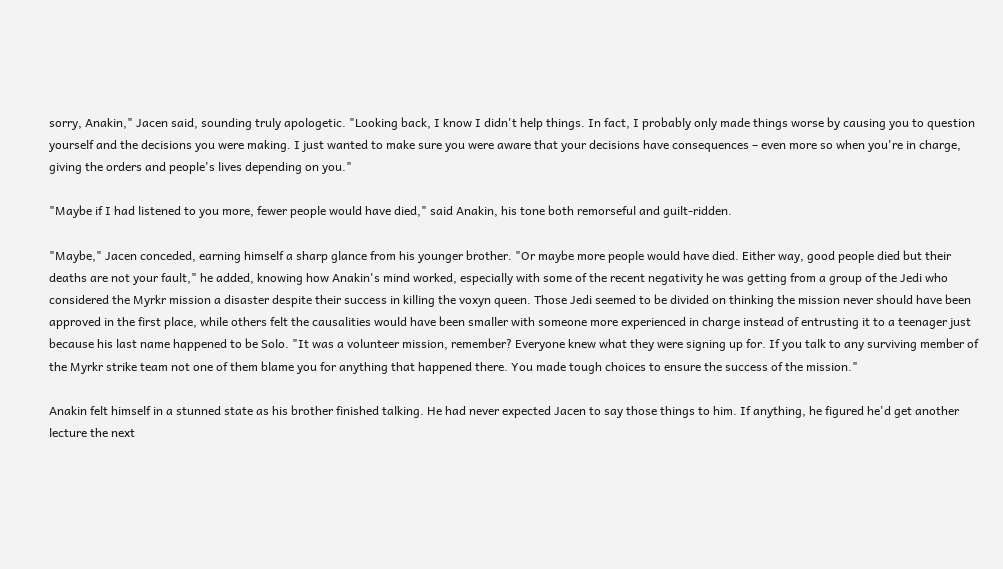sorry, Anakin," Jacen said, sounding truly apologetic. "Looking back, I know I didn't help things. In fact, I probably only made things worse by causing you to question yourself and the decisions you were making. I just wanted to make sure you were aware that your decisions have consequences – even more so when you're in charge, giving the orders and people's lives depending on you."

"Maybe if I had listened to you more, fewer people would have died," said Anakin, his tone both remorseful and guilt-ridden.

"Maybe," Jacen conceded, earning himself a sharp glance from his younger brother. "Or maybe more people would have died. Either way, good people died but their deaths are not your fault," he added, knowing how Anakin's mind worked, especially with some of the recent negativity he was getting from a group of the Jedi who considered the Myrkr mission a disaster despite their success in killing the voxyn queen. Those Jedi seemed to be divided on thinking the mission never should have been approved in the first place, while others felt the causalities would have been smaller with someone more experienced in charge instead of entrusting it to a teenager just because his last name happened to be Solo. "It was a volunteer mission, remember? Everyone knew what they were signing up for. If you talk to any surviving member of the Myrkr strike team not one of them blame you for anything that happened there. You made tough choices to ensure the success of the mission."

Anakin felt himself in a stunned state as his brother finished talking. He had never expected Jacen to say those things to him. If anything, he figured he'd get another lecture the next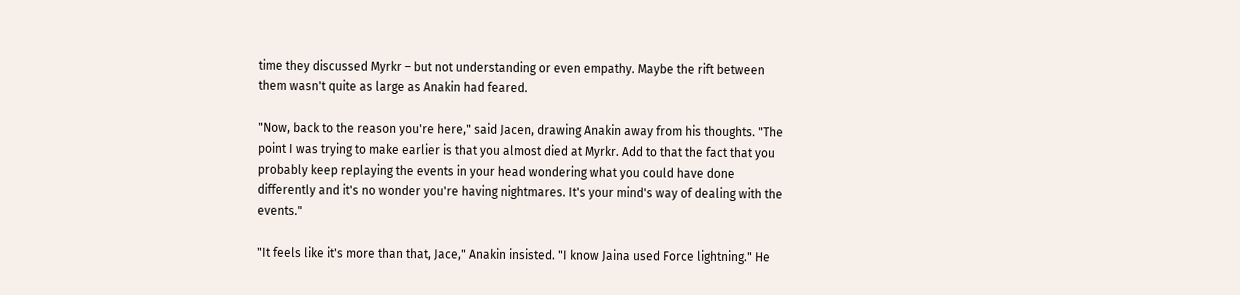time they discussed Myrkr – but not understanding or even empathy. Maybe the rift between them wasn't quite as large as Anakin had feared.

"Now, back to the reason you're here," said Jacen, drawing Anakin away from his thoughts. "The point I was trying to make earlier is that you almost died at Myrkr. Add to that the fact that you probably keep replaying the events in your head wondering what you could have done differently and it's no wonder you're having nightmares. It's your mind's way of dealing with the events."

"It feels like it's more than that, Jace," Anakin insisted. "I know Jaina used Force lightning." He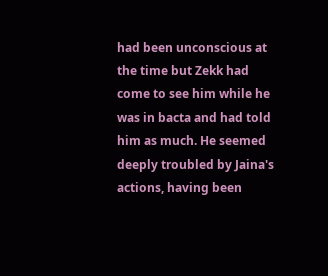had been unconscious at the time but Zekk had come to see him while he was in bacta and had told him as much. He seemed deeply troubled by Jaina's actions, having been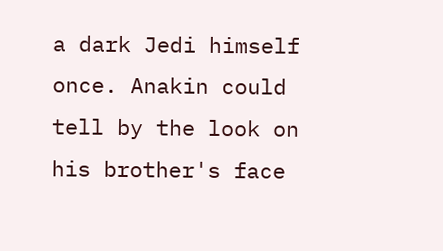a dark Jedi himself once. Anakin could tell by the look on his brother's face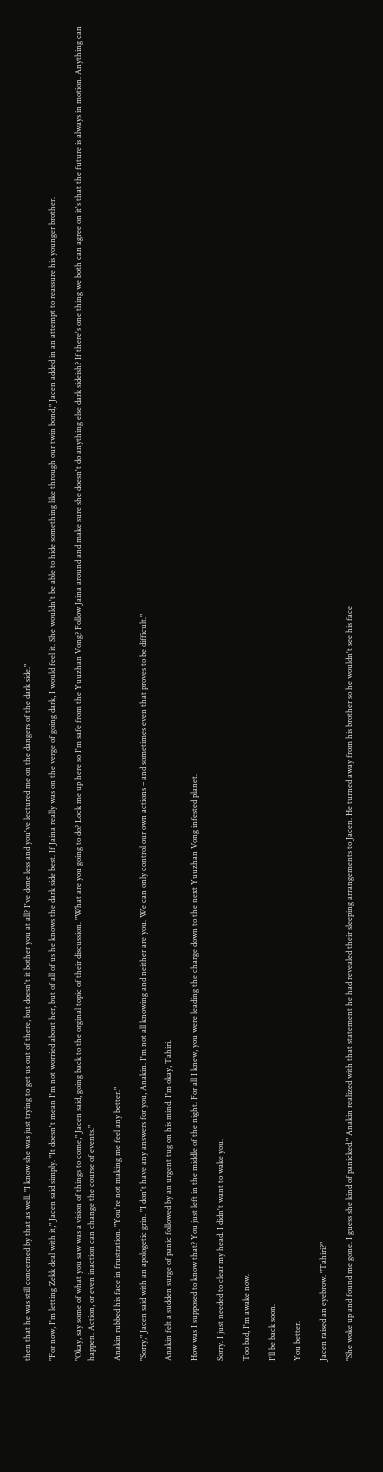then that he was still concerned by that as well. "I know she was just trying to get us out of there, but doesn't it bother you at all? I've done less and you've lectured me on the dangers of the dark side."

"For now, I'm letting Zekk deal with it," Jacen said simply. "It doesn't mean I'm not worried about her, but of all of us he knows the dark side best. If Jaina really was on the verge of going dark, I would feel it. She wouldn't be able to hide something like through our twin bond," Jacen added in an attempt to reassure his younger brother.

"Okay, say some of what you saw was a vision of things to come," Jacen said, going back to the orginal topic of their discussion. "What are you going to do? Lock me up here so I'm safe from the Yuuzhan Vong? Follow Jaina around and make sure she doesn't do anything else dark sideish? If there's one thing we both can agree on it's that the future is always in motion. Anything can happen. Action, or even inaction can change the course of events."

Anakin rubbed his face in frustration. "You're not making me feel any better."

"Sorry," Jacen said with an apologetic grin. "I don't have any answers for you, Anakin. I'm not all knowing and neither are you. We can only control our own actions – and sometimes even that proves to be difficult."

Anakin felt a sudden surge of panic followed by an urgent tug on his mind. I'm okay, Tahiri.

How was I supposed to know that? You just left in the middle of the night. For all I knew, you were leading the charge down to the next Yuuzhan Vong infested planet.

Sorry. I just needed to clear my head. I didn't want to wake you.

Too bad, I'm awake now.

I'll be back soon.

You better.

Jacen raised an eyebrow. "Tahiri?"

"She woke up and found me gone. I guess she kind of panicked." Anakin realized with that statement he had revealed their sleeping arrangements to Jacen. He turned away from his brother so he wouldn't see his face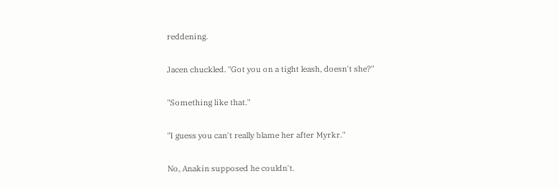reddening.

Jacen chuckled. "Got you on a tight leash, doesn't she?"

"Something like that."

"I guess you can't really blame her after Myrkr."

No, Anakin supposed he couldn't.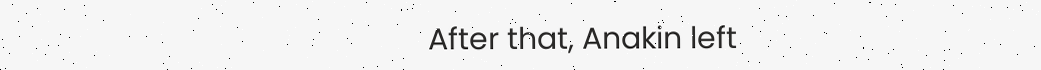After that, Anakin left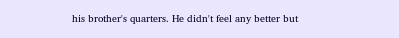his brother's quarters. He didn't feel any better but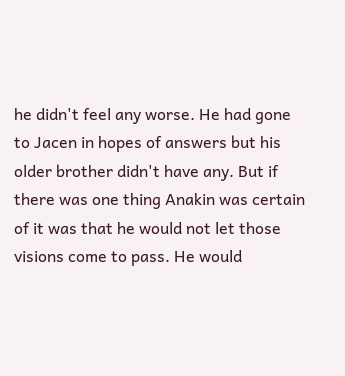he didn't feel any worse. He had gone to Jacen in hopes of answers but his older brother didn't have any. But if there was one thing Anakin was certain of it was that he would not let those visions come to pass. He would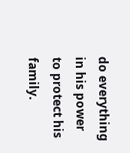do everything in his power to protect his family.